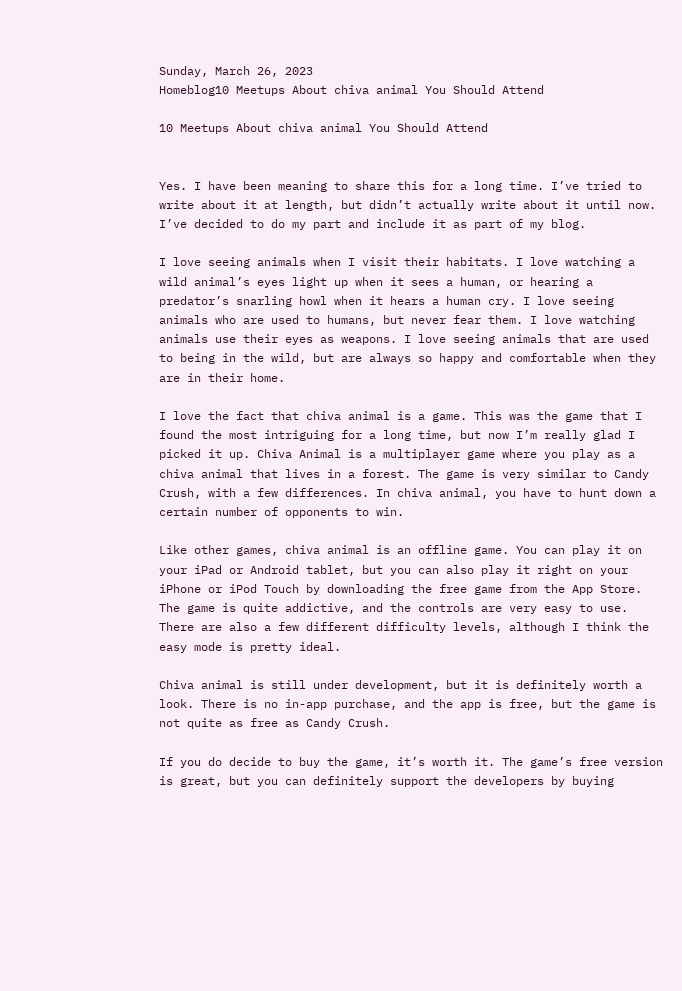Sunday, March 26, 2023
Homeblog10 Meetups About chiva animal You Should Attend

10 Meetups About chiva animal You Should Attend


Yes. I have been meaning to share this for a long time. I’ve tried to write about it at length, but didn’t actually write about it until now. I’ve decided to do my part and include it as part of my blog.

I love seeing animals when I visit their habitats. I love watching a wild animal’s eyes light up when it sees a human, or hearing a predator’s snarling howl when it hears a human cry. I love seeing animals who are used to humans, but never fear them. I love watching animals use their eyes as weapons. I love seeing animals that are used to being in the wild, but are always so happy and comfortable when they are in their home.

I love the fact that chiva animal is a game. This was the game that I found the most intriguing for a long time, but now I’m really glad I picked it up. Chiva Animal is a multiplayer game where you play as a chiva animal that lives in a forest. The game is very similar to Candy Crush, with a few differences. In chiva animal, you have to hunt down a certain number of opponents to win.

Like other games, chiva animal is an offline game. You can play it on your iPad or Android tablet, but you can also play it right on your iPhone or iPod Touch by downloading the free game from the App Store. The game is quite addictive, and the controls are very easy to use. There are also a few different difficulty levels, although I think the easy mode is pretty ideal.

Chiva animal is still under development, but it is definitely worth a look. There is no in-app purchase, and the app is free, but the game is not quite as free as Candy Crush.

If you do decide to buy the game, it’s worth it. The game’s free version is great, but you can definitely support the developers by buying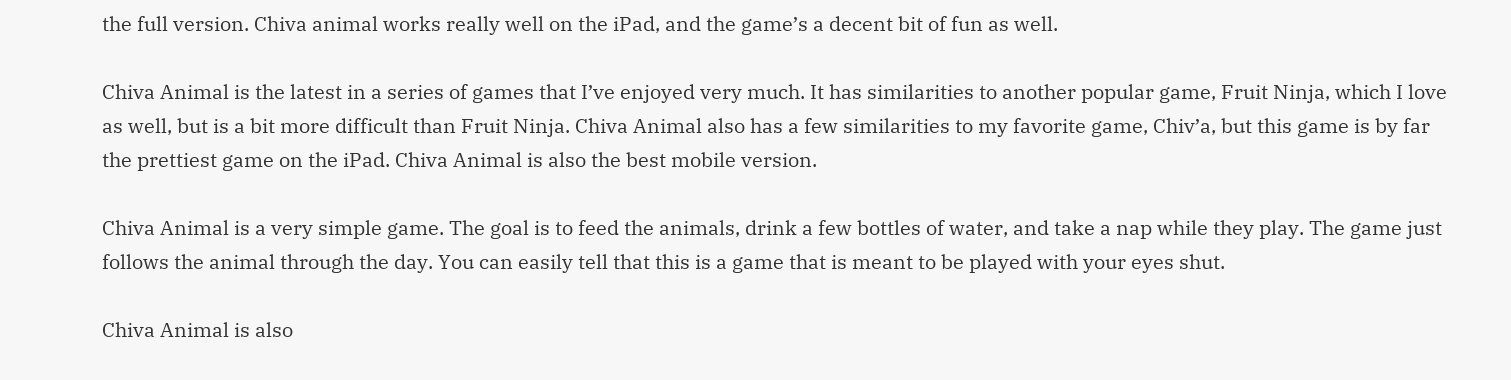the full version. Chiva animal works really well on the iPad, and the game’s a decent bit of fun as well.

Chiva Animal is the latest in a series of games that I’ve enjoyed very much. It has similarities to another popular game, Fruit Ninja, which I love as well, but is a bit more difficult than Fruit Ninja. Chiva Animal also has a few similarities to my favorite game, Chiv’a, but this game is by far the prettiest game on the iPad. Chiva Animal is also the best mobile version.

Chiva Animal is a very simple game. The goal is to feed the animals, drink a few bottles of water, and take a nap while they play. The game just follows the animal through the day. You can easily tell that this is a game that is meant to be played with your eyes shut.

Chiva Animal is also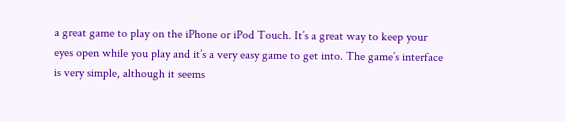a great game to play on the iPhone or iPod Touch. It’s a great way to keep your eyes open while you play and it’s a very easy game to get into. The game’s interface is very simple, although it seems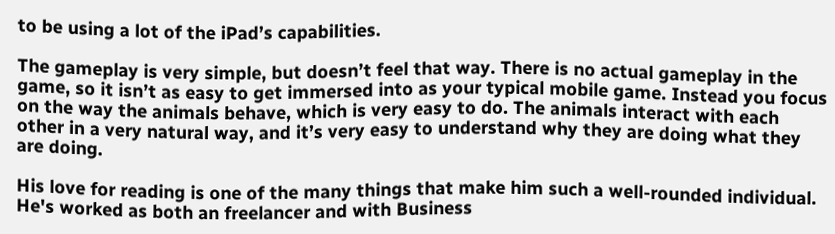to be using a lot of the iPad’s capabilities.

The gameplay is very simple, but doesn’t feel that way. There is no actual gameplay in the game, so it isn’t as easy to get immersed into as your typical mobile game. Instead you focus on the way the animals behave, which is very easy to do. The animals interact with each other in a very natural way, and it’s very easy to understand why they are doing what they are doing.

His love for reading is one of the many things that make him such a well-rounded individual. He's worked as both an freelancer and with Business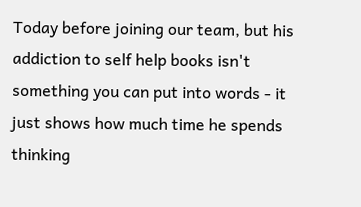Today before joining our team, but his addiction to self help books isn't something you can put into words - it just shows how much time he spends thinking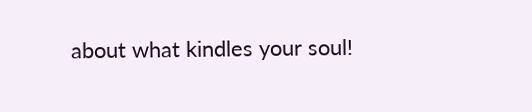about what kindles your soul!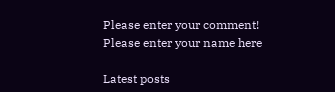Please enter your comment!
Please enter your name here

Latest posts